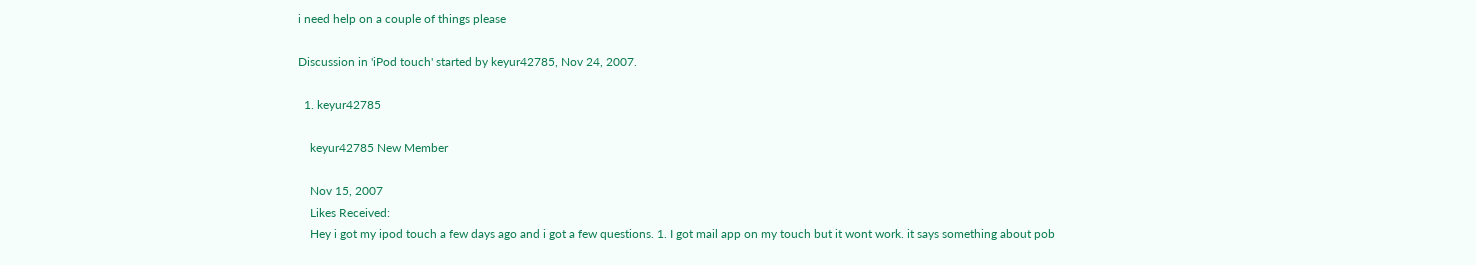i need help on a couple of things please

Discussion in 'iPod touch' started by keyur42785, Nov 24, 2007.

  1. keyur42785

    keyur42785 New Member

    Nov 15, 2007
    Likes Received:
    Hey i got my ipod touch a few days ago and i got a few questions. 1. I got mail app on my touch but it wont work. it says something about pob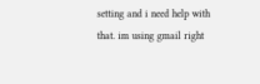setting and i need help with that. im using gmail right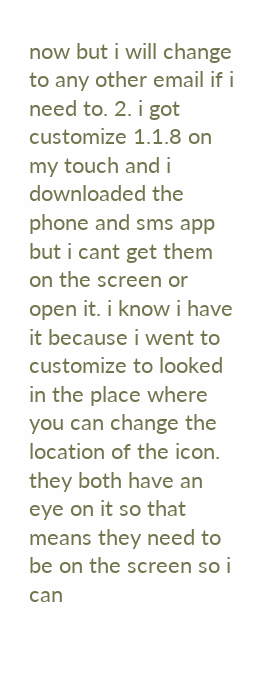now but i will change to any other email if i need to. 2. i got customize 1.1.8 on my touch and i downloaded the phone and sms app but i cant get them on the screen or open it. i know i have it because i went to customize to looked in the place where you can change the location of the icon. they both have an eye on it so that means they need to be on the screen so i can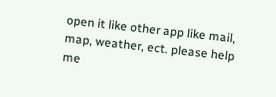open it like other app like mail, map, weather, ect. please help me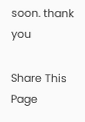soon. thank you

Share This Page